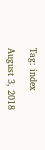Tag: index

August 3, 2018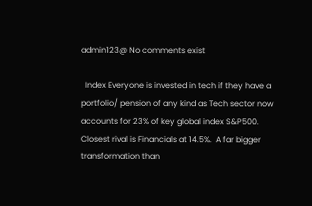admin123@ No comments exist

  Index Everyone is invested in tech if they have a portfolio/ pension of any kind as Tech sector now accounts for 23% of key global index S&P500.  Closest rival is Financials at 14.5%.  A far bigger transformation than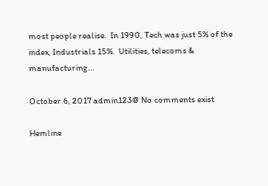most people realise.  In 1990, Tech was just 5% of the index, Industrials 15%.  Utilities, telecoms & manufacturing…

October 6, 2017 admin123@ No comments exist

Hemline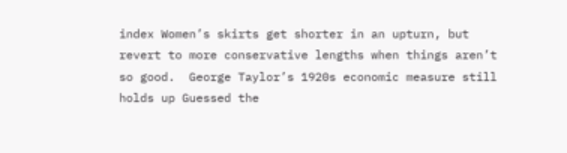index Women’s skirts get shorter in an upturn, but revert to more conservative lengths when things aren’t so good.  George Taylor’s 1920s economic measure still holds up Guessed the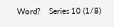Word?    Series 10 (1/8)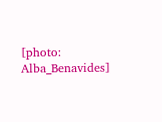[photo: Alba_Benavides]